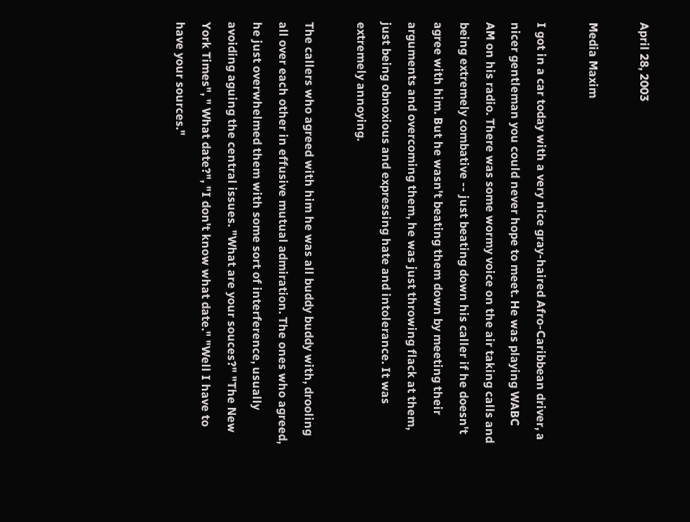April 28, 2003

Media Maxim

I got in a car today with a very nice gray-haired Afro-Caribbean driver, a nicer gentleman you could never hope to meet. He was playing WABC AM on his radio. There was some wormy voice on the air taking calls and being extremely combative -- just beating down his caller if he doesn't agree with him. But he wasn't beating them down by meeting their arguments and overcoming them, he was just throwing flack at them, just being obnoxious and expressing hate and intolerance. It was extremely annoying.

The callers who agreed with him he was all buddy buddy with, drooling all over each other in effusive mutual admiration. The ones who agreed, he just overwhelmed them with some sort of interference, usually avoiding aguing the central issues. "What are your souces?" "The New York Times", " What date?", "I don't know what date." "Well I have to have your sources."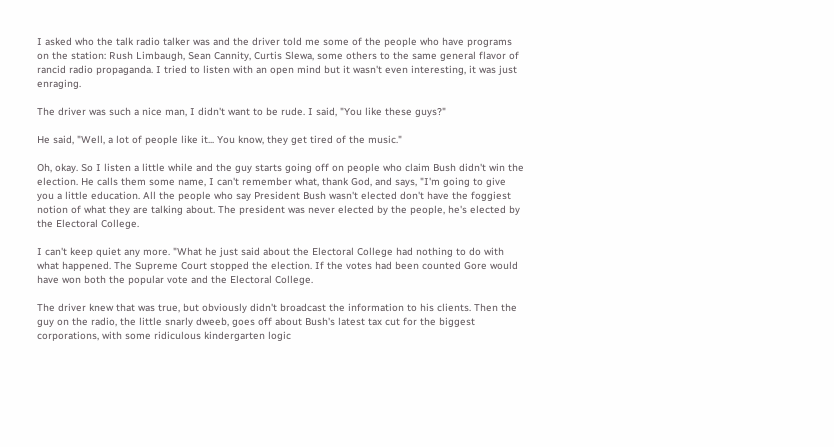I asked who the talk radio talker was and the driver told me some of the people who have programs on the station: Rush Limbaugh, Sean Cannity, Curtis Slewa, some others to the same general flavor of rancid radio propaganda. I tried to listen with an open mind but it wasn't even interesting, it was just enraging.

The driver was such a nice man, I didn't want to be rude. I said, "You like these guys?"

He said, "Well, a lot of people like it... You know, they get tired of the music."

Oh, okay. So I listen a little while and the guy starts going off on people who claim Bush didn't win the election. He calls them some name, I can't remember what, thank God, and says, "I'm going to give you a little education. All the people who say President Bush wasn't elected don't have the foggiest notion of what they are talking about. The president was never elected by the people, he's elected by the Electoral College.

I can't keep quiet any more. "What he just said about the Electoral College had nothing to do with what happened. The Supreme Court stopped the election. If the votes had been counted Gore would have won both the popular vote and the Electoral College.

The driver knew that was true, but obviously didn't broadcast the information to his clients. Then the guy on the radio, the little snarly dweeb, goes off about Bush's latest tax cut for the biggest corporations, with some ridiculous kindergarten logic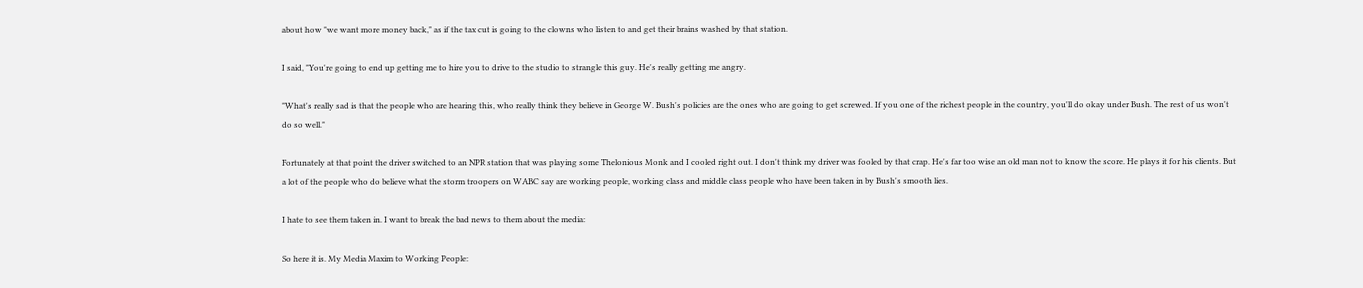about how "we want more money back," as if the tax cut is going to the clowns who listen to and get their brains washed by that station.

I said, "You're going to end up getting me to hire you to drive to the studio to strangle this guy. He's really getting me angry.

"What's really sad is that the people who are hearing this, who really think they believe in George W. Bush's policies are the ones who are going to get screwed. If you one of the richest people in the country, you'll do okay under Bush. The rest of us won't do so well."

Fortunately at that point the driver switched to an NPR station that was playing some Thelonious Monk and I cooled right out. I don't think my driver was fooled by that crap. He's far too wise an old man not to know the score. He plays it for his clients. But a lot of the people who do believe what the storm troopers on WABC say are working people, working class and middle class people who have been taken in by Bush's smooth lies.

I hate to see them taken in. I want to break the bad news to them about the media:

So here it is. My Media Maxim to Working People: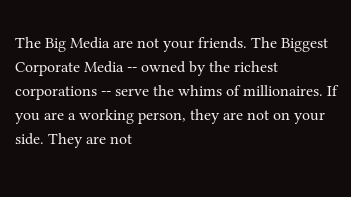The Big Media are not your friends. The Biggest Corporate Media -- owned by the richest corporations -- serve the whims of millionaires. If you are a working person, they are not on your side. They are not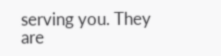serving you. They are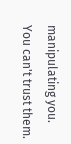manipulating you. You can't trust them.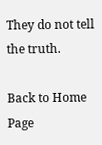They do not tell the truth.

Back to Home Page